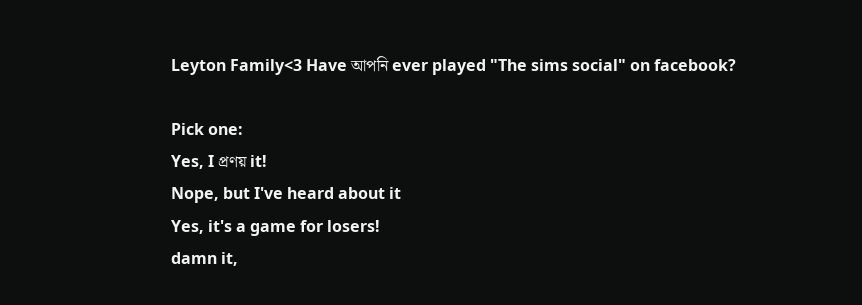Leyton Family<3 Have আপনি ever played "The sims social" on facebook?

Pick one:
Yes, I প্রণয় it!
Nope, but I've heard about it
Yes, it's a game for losers!
damn it,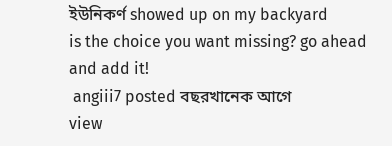ইউনিকর্ণ showed up on my backyard
is the choice you want missing? go ahead and add it!
 angiii7 posted বছরখানেক আগে
view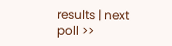results | next poll >>